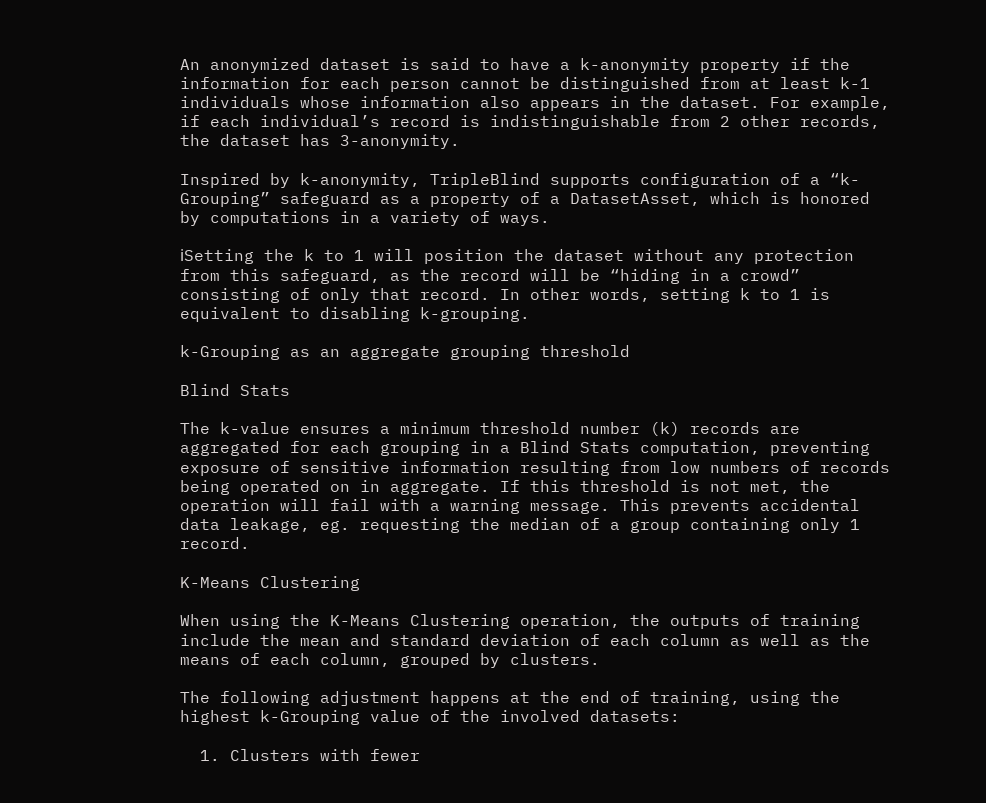An anonymized dataset is said to have a k-anonymity property if the information for each person cannot be distinguished from at least k-1 individuals whose information also appears in the dataset. For example, if each individual’s record is indistinguishable from 2 other records, the dataset has 3-anonymity.

Inspired by k-anonymity, TripleBlind supports configuration of a “k-Grouping” safeguard as a property of a DatasetAsset, which is honored by computations in a variety of ways.

ℹSetting the k to 1 will position the dataset without any protection from this safeguard, as the record will be “hiding in a crowd” consisting of only that record. In other words, setting k to 1 is equivalent to disabling k-grouping.

k-Grouping as an aggregate grouping threshold

Blind Stats

The k-value ensures a minimum threshold number (k) records are aggregated for each grouping in a Blind Stats computation, preventing exposure of sensitive information resulting from low numbers of records being operated on in aggregate. If this threshold is not met, the operation will fail with a warning message. This prevents accidental data leakage, eg. requesting the median of a group containing only 1 record.

K-Means Clustering

When using the K-Means Clustering operation, the outputs of training include the mean and standard deviation of each column as well as the means of each column, grouped by clusters.

The following adjustment happens at the end of training, using the highest k-Grouping value of the involved datasets:

  1. Clusters with fewer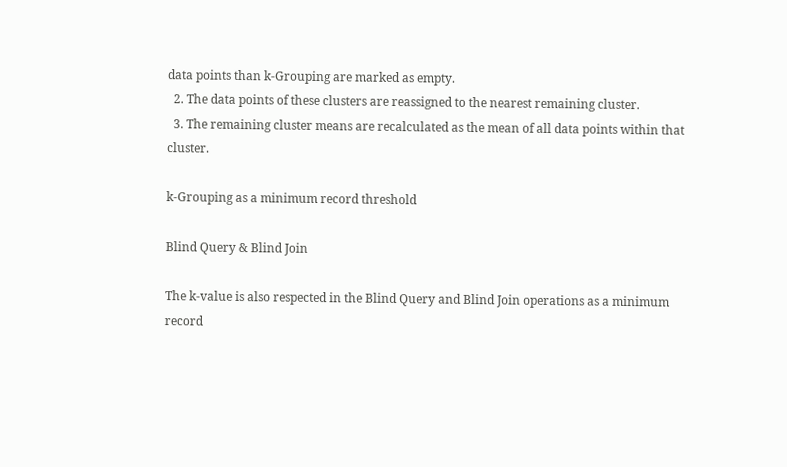data points than k-Grouping are marked as empty.
  2. The data points of these clusters are reassigned to the nearest remaining cluster.
  3. The remaining cluster means are recalculated as the mean of all data points within that cluster.

k-Grouping as a minimum record threshold

Blind Query & Blind Join

The k-value is also respected in the Blind Query and Blind Join operations as a minimum record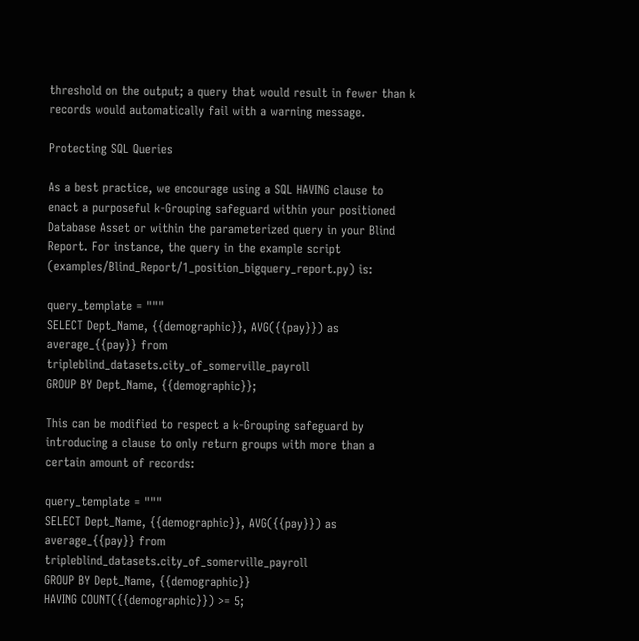threshold on the output; a query that would result in fewer than k records would automatically fail with a warning message.

Protecting SQL Queries

As a best practice, we encourage using a SQL HAVING clause to enact a purposeful k-Grouping safeguard within your positioned Database Asset or within the parameterized query in your Blind Report. For instance, the query in the example script (examples/Blind_Report/1_position_bigquery_report.py) is:

query_template = """
SELECT Dept_Name, {{demographic}}, AVG({{pay}}) as average_{{pay}} from tripleblind_datasets.city_of_somerville_payroll
GROUP BY Dept_Name, {{demographic}};

This can be modified to respect a k-Grouping safeguard by introducing a clause to only return groups with more than a certain amount of records:

query_template = """
SELECT Dept_Name, {{demographic}}, AVG({{pay}}) as average_{{pay}} from tripleblind_datasets.city_of_somerville_payroll
GROUP BY Dept_Name, {{demographic}}
HAVING COUNT({{demographic}}) >= 5;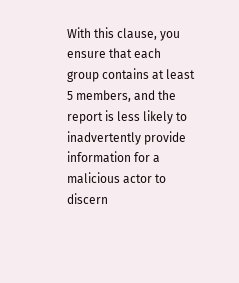With this clause, you ensure that each group contains at least 5 members, and the report is less likely to inadvertently provide information for a malicious actor to discern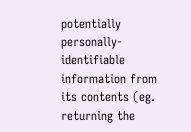potentially personally-identifiable information from its contents (eg. returning the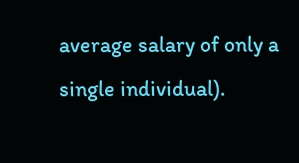average salary of only a single individual).